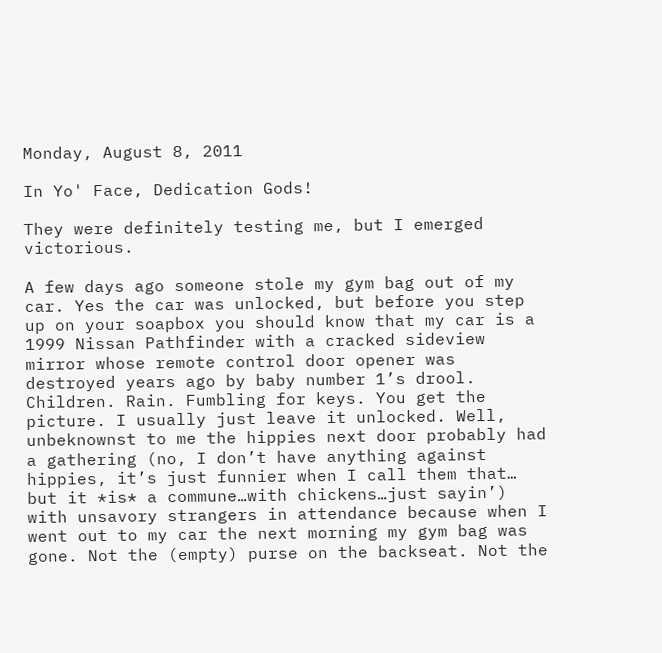Monday, August 8, 2011

In Yo' Face, Dedication Gods!

They were definitely testing me, but I emerged victorious.

A few days ago someone stole my gym bag out of my car. Yes the car was unlocked, but before you step up on your soapbox you should know that my car is a 1999 Nissan Pathfinder with a cracked sideview mirror whose remote control door opener was destroyed years ago by baby number 1’s drool. Children. Rain. Fumbling for keys. You get the picture. I usually just leave it unlocked. Well, unbeknownst to me the hippies next door probably had a gathering (no, I don’t have anything against hippies, it’s just funnier when I call them that… but it *is* a commune…with chickens…just sayin’) with unsavory strangers in attendance because when I went out to my car the next morning my gym bag was gone. Not the (empty) purse on the backseat. Not the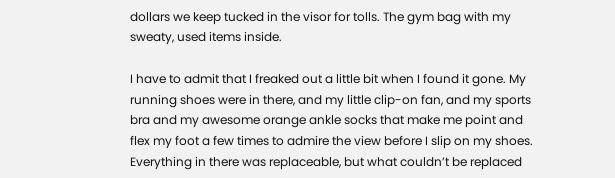dollars we keep tucked in the visor for tolls. The gym bag with my sweaty, used items inside.

I have to admit that I freaked out a little bit when I found it gone. My running shoes were in there, and my little clip-on fan, and my sports bra and my awesome orange ankle socks that make me point and flex my foot a few times to admire the view before I slip on my shoes. Everything in there was replaceable, but what couldn’t be replaced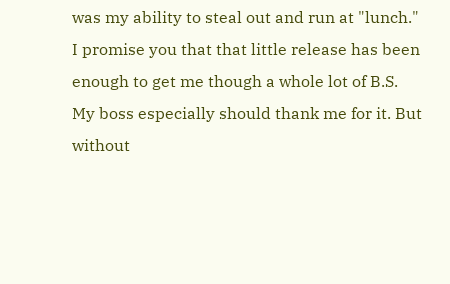was my ability to steal out and run at "lunch." I promise you that that little release has been enough to get me though a whole lot of B.S. My boss especially should thank me for it. But without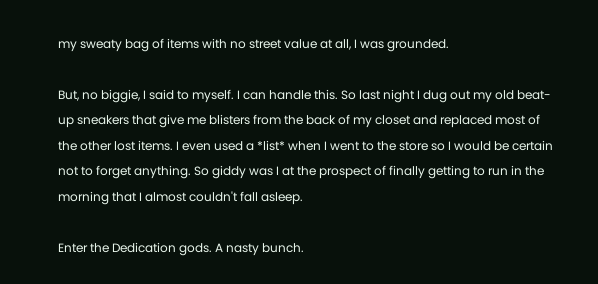my sweaty bag of items with no street value at all, I was grounded.

But, no biggie, I said to myself. I can handle this. So last night I dug out my old beat-up sneakers that give me blisters from the back of my closet and replaced most of the other lost items. I even used a *list* when I went to the store so I would be certain not to forget anything. So giddy was I at the prospect of finally getting to run in the morning that I almost couldn't fall asleep.

Enter the Dedication gods. A nasty bunch.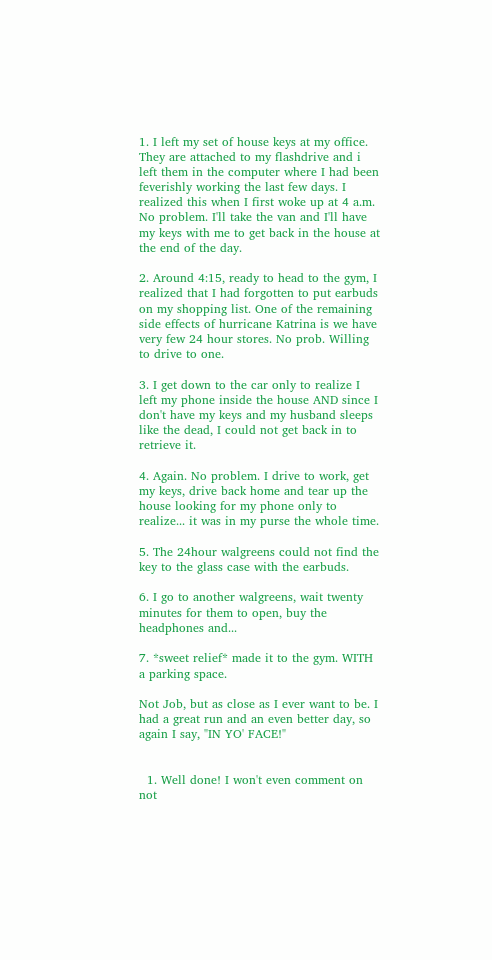1. I left my set of house keys at my office. They are attached to my flashdrive and i left them in the computer where I had been feverishly working the last few days. I realized this when I first woke up at 4 a.m. No problem. I'll take the van and I'll have my keys with me to get back in the house at the end of the day.

2. Around 4:15, ready to head to the gym, I realized that I had forgotten to put earbuds on my shopping list. One of the remaining side effects of hurricane Katrina is we have very few 24 hour stores. No prob. Willing to drive to one.

3. I get down to the car only to realize I left my phone inside the house AND since I don't have my keys and my husband sleeps like the dead, I could not get back in to retrieve it.

4. Again. No problem. I drive to work, get my keys, drive back home and tear up the house looking for my phone only to realize... it was in my purse the whole time.

5. The 24hour walgreens could not find the key to the glass case with the earbuds.

6. I go to another walgreens, wait twenty minutes for them to open, buy the headphones and...

7. *sweet relief* made it to the gym. WITH a parking space.

Not Job, but as close as I ever want to be. I had a great run and an even better day, so again I say, "IN YO' FACE!"


  1. Well done! I won't even comment on not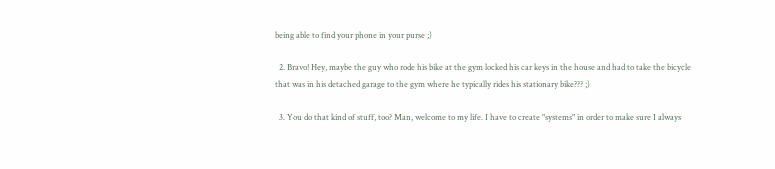being able to find your phone in your purse ;)

  2. Bravo! Hey, maybe the guy who rode his bike at the gym locked his car keys in the house and had to take the bicycle that was in his detached garage to the gym where he typically rides his stationary bike??? ;)

  3. You do that kind of stuff, too? Man, welcome to my life. I have to create "systems" in order to make sure I always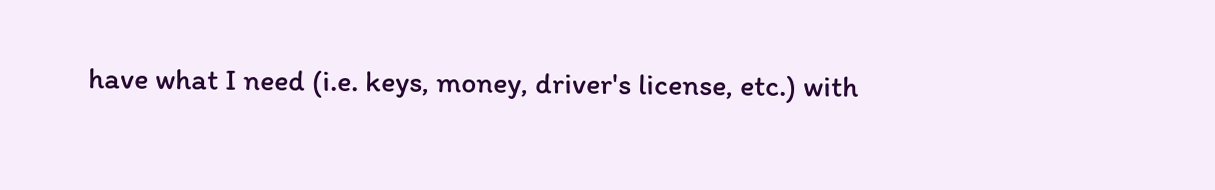have what I need (i.e. keys, money, driver's license, etc.) with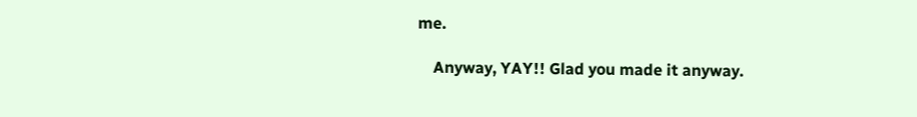me.

    Anyway, YAY!! Glad you made it anyway.